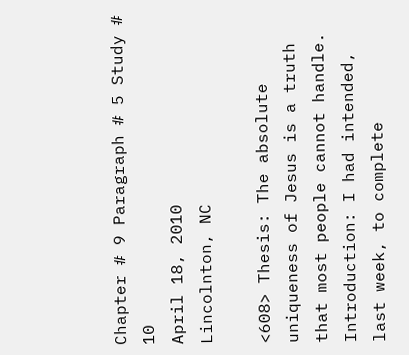Chapter # 9 Paragraph # 5 Study # 10
April 18, 2010
Lincolnton, NC

<608> Thesis: The absolute uniqueness of Jesus is a truth that most people cannot handle. Introduction: I had intended, last week, to complete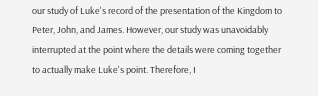our study of Luke's record of the presentation of the Kingdom to Peter, John, and James. However, our study was unavoidably interrupted at the point where the details were coming together to actually make Luke's point. Therefore, I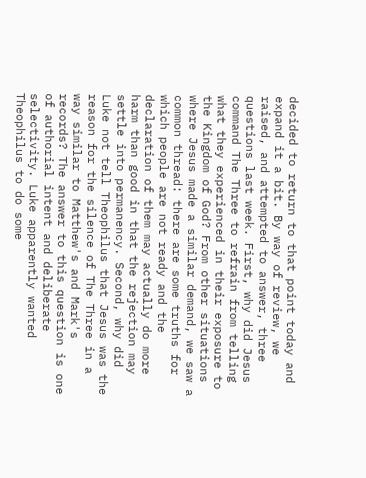decided to return to that point today and expand it a bit. By way of review, we raised, and attempted to answer, three questions last week. First, why did Jesus command The Three to refrain from telling what they experienced in their exposure to the Kingdom of God? From other situations where Jesus made a similar demand, we saw a common thread: there are some truths for which people are not ready and the declaration of them may actually do more harm than good in that the rejection may settle into permanency. Second, why did Luke not tell Theophilus that Jesus was the reason for the silence of The Three in a way similar to Matthew's and Mark's records? The answer to this question is one of authorial intent and deliberate selectivity. Luke apparently wanted Theophilus to do some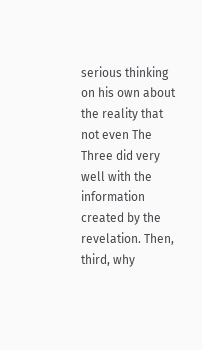serious thinking on his own about the reality that not even The Three did very well with the information created by the revelation. Then, third, why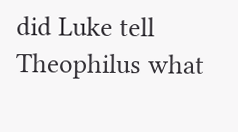did Luke tell Theophilus what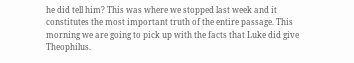he did tell him? This was where we stopped last week and it constitutes the most important truth of the entire passage. This morning we are going to pick up with the facts that Luke did give Theophilus.